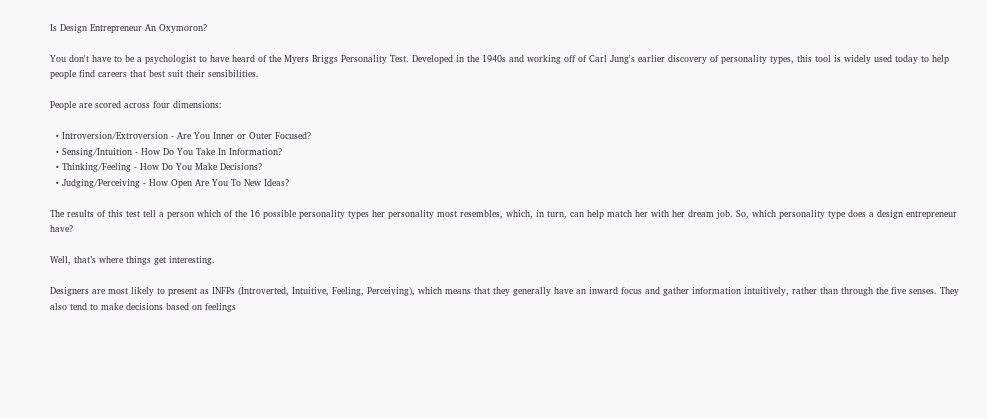Is Design Entrepreneur An Oxymoron?

You don't have to be a psychologist to have heard of the Myers Briggs Personality Test. Developed in the 1940s and working off of Carl Jung's earlier discovery of personality types, this tool is widely used today to help people find careers that best suit their sensibilities.

People are scored across four dimensions:

  • Introversion/Extroversion - Are You Inner or Outer Focused?
  • Sensing/Intuition - How Do You Take In Information?
  • Thinking/Feeling - How Do You Make Decisions?
  • Judging/Perceiving - How Open Are You To New Ideas?

The results of this test tell a person which of the 16 possible personality types her personality most resembles, which, in turn, can help match her with her dream job. So, which personality type does a design entrepreneur have?

Well, that’s where things get interesting.

Designers are most likely to present as INFPs (Introverted, Intuitive, Feeling, Perceiving), which means that they generally have an inward focus and gather information intuitively, rather than through the five senses. They also tend to make decisions based on feelings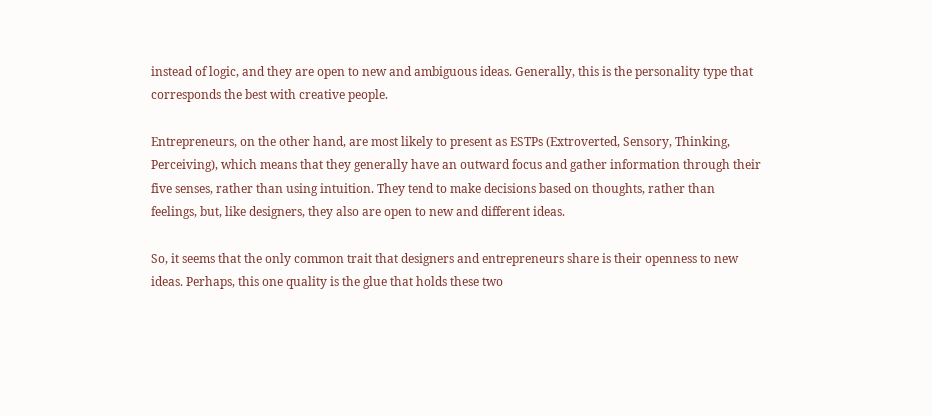instead of logic, and they are open to new and ambiguous ideas. Generally, this is the personality type that corresponds the best with creative people.

Entrepreneurs, on the other hand, are most likely to present as ESTPs (Extroverted, Sensory, Thinking, Perceiving), which means that they generally have an outward focus and gather information through their five senses, rather than using intuition. They tend to make decisions based on thoughts, rather than feelings, but, like designers, they also are open to new and different ideas.

So, it seems that the only common trait that designers and entrepreneurs share is their openness to new ideas. Perhaps, this one quality is the glue that holds these two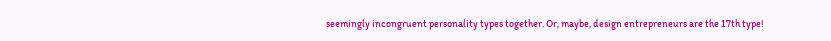seemingly incongruent personality types together. Or, maybe, design entrepreneurs are the 17th type!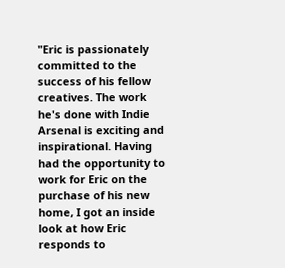"Eric is passionately committed to the success of his fellow creatives. The work he's done with Indie Arsenal is exciting and inspirational. Having had the opportunity to work for Eric on the purchase of his new home, I got an inside look at how Eric responds to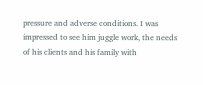pressure and adverse conditions. I was impressed to see him juggle work, the needs of his clients and his family with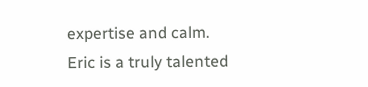expertise and calm. Eric is a truly talented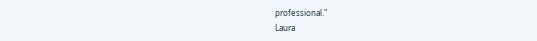professional."
Laura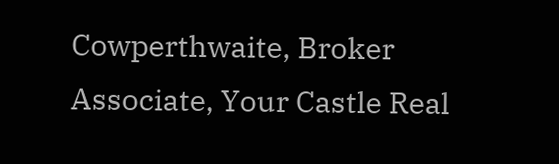Cowperthwaite, Broker Associate, Your Castle Real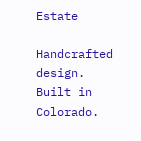Estate

Handcrafted design. Built in Colorado.